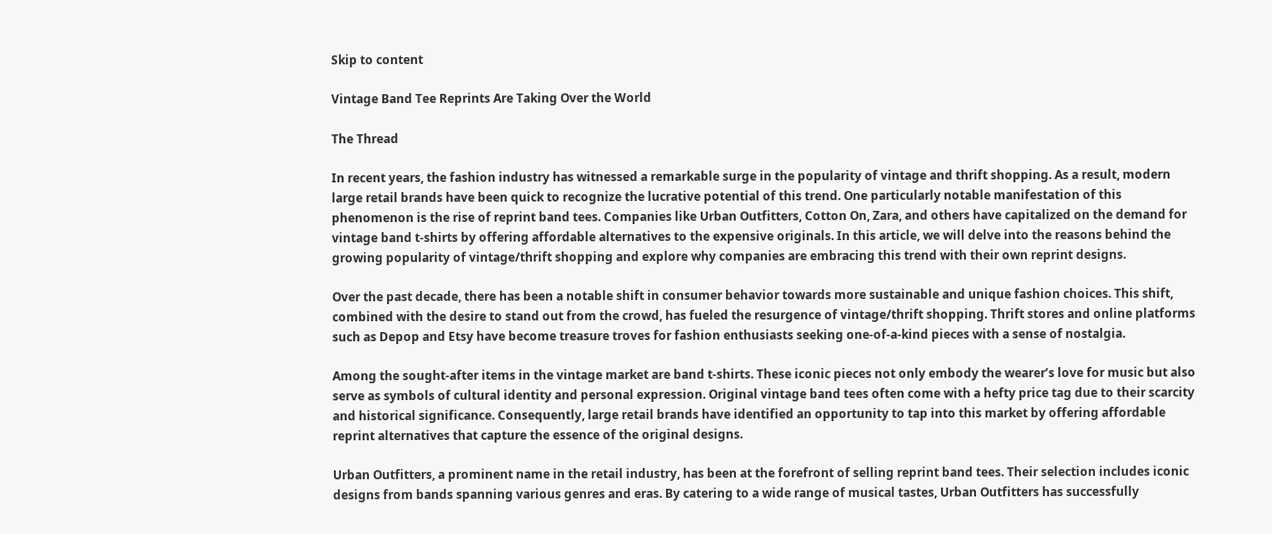Skip to content

Vintage Band Tee Reprints Are Taking Over the World

The Thread

In recent years, the fashion industry has witnessed a remarkable surge in the popularity of vintage and thrift shopping. As a result, modern large retail brands have been quick to recognize the lucrative potential of this trend. One particularly notable manifestation of this phenomenon is the rise of reprint band tees. Companies like Urban Outfitters, Cotton On, Zara, and others have capitalized on the demand for vintage band t-shirts by offering affordable alternatives to the expensive originals. In this article, we will delve into the reasons behind the growing popularity of vintage/thrift shopping and explore why companies are embracing this trend with their own reprint designs.

Over the past decade, there has been a notable shift in consumer behavior towards more sustainable and unique fashion choices. This shift, combined with the desire to stand out from the crowd, has fueled the resurgence of vintage/thrift shopping. Thrift stores and online platforms such as Depop and Etsy have become treasure troves for fashion enthusiasts seeking one-of-a-kind pieces with a sense of nostalgia.

Among the sought-after items in the vintage market are band t-shirts. These iconic pieces not only embody the wearer’s love for music but also serve as symbols of cultural identity and personal expression. Original vintage band tees often come with a hefty price tag due to their scarcity and historical significance. Consequently, large retail brands have identified an opportunity to tap into this market by offering affordable reprint alternatives that capture the essence of the original designs.

Urban Outfitters, a prominent name in the retail industry, has been at the forefront of selling reprint band tees. Their selection includes iconic designs from bands spanning various genres and eras. By catering to a wide range of musical tastes, Urban Outfitters has successfully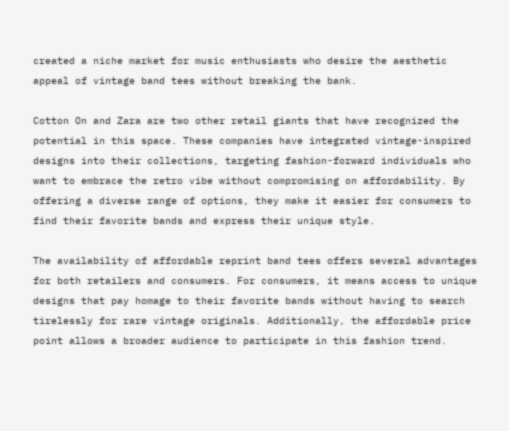created a niche market for music enthusiasts who desire the aesthetic appeal of vintage band tees without breaking the bank.

Cotton On and Zara are two other retail giants that have recognized the potential in this space. These companies have integrated vintage-inspired designs into their collections, targeting fashion-forward individuals who want to embrace the retro vibe without compromising on affordability. By offering a diverse range of options, they make it easier for consumers to find their favorite bands and express their unique style.

The availability of affordable reprint band tees offers several advantages for both retailers and consumers. For consumers, it means access to unique designs that pay homage to their favorite bands without having to search tirelessly for rare vintage originals. Additionally, the affordable price point allows a broader audience to participate in this fashion trend.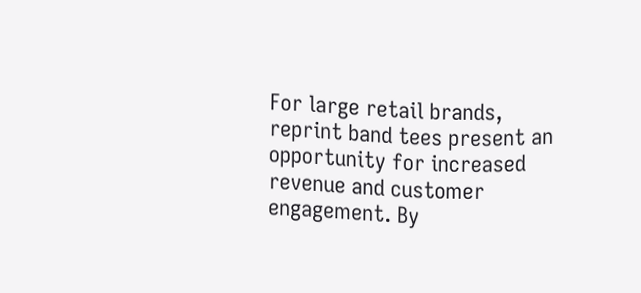For large retail brands, reprint band tees present an opportunity for increased revenue and customer engagement. By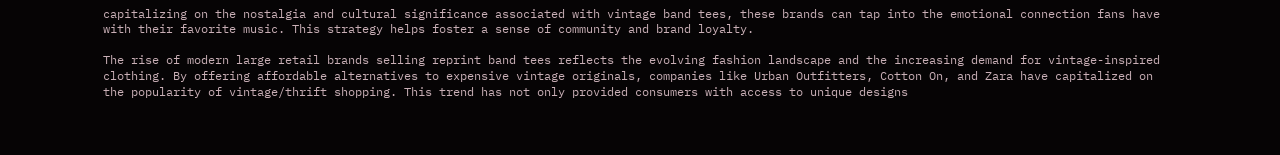capitalizing on the nostalgia and cultural significance associated with vintage band tees, these brands can tap into the emotional connection fans have with their favorite music. This strategy helps foster a sense of community and brand loyalty.

The rise of modern large retail brands selling reprint band tees reflects the evolving fashion landscape and the increasing demand for vintage-inspired clothing. By offering affordable alternatives to expensive vintage originals, companies like Urban Outfitters, Cotton On, and Zara have capitalized on the popularity of vintage/thrift shopping. This trend has not only provided consumers with access to unique designs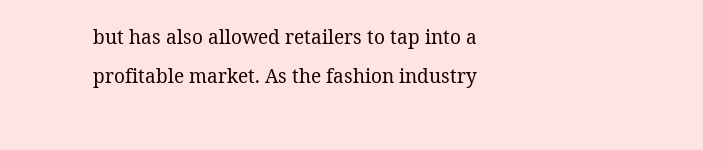but has also allowed retailers to tap into a profitable market. As the fashion industry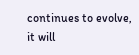continues to evolve, it will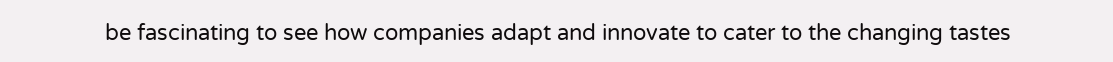be fascinating to see how companies adapt and innovate to cater to the changing tastes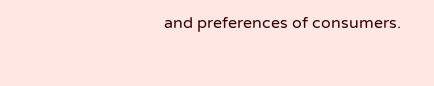and preferences of consumers.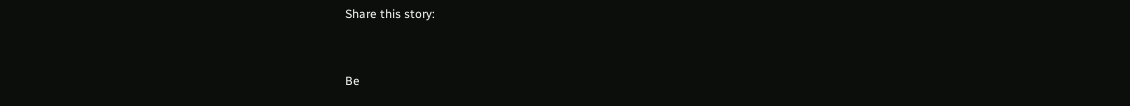Share this story:


Be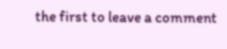the first to leave a comment